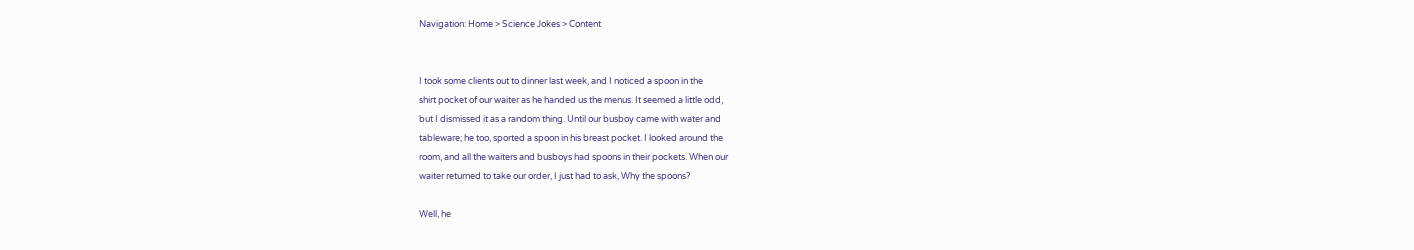Navigation: Home > Science Jokes > Content


I took some clients out to dinner last week, and I noticed a spoon in the
shirt pocket of our waiter as he handed us the menus. It seemed a little odd,
but I dismissed it as a random thing. Until our busboy came with water and
tableware; he too, sported a spoon in his breast pocket. I looked around the
room, and all the waiters and busboys had spoons in their pockets. When our
waiter returned to take our order, I just had to ask, Why the spoons?

Well, he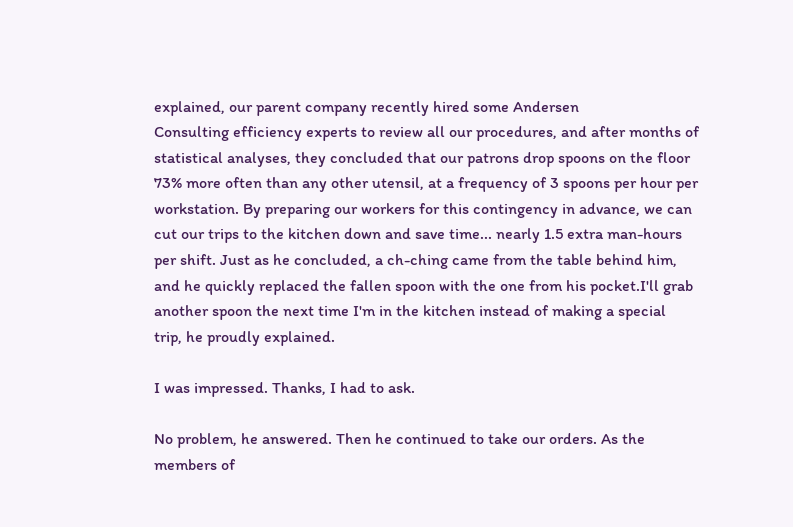explained, our parent company recently hired some Andersen
Consulting efficiency experts to review all our procedures, and after months of
statistical analyses, they concluded that our patrons drop spoons on the floor
73% more often than any other utensil, at a frequency of 3 spoons per hour per
workstation. By preparing our workers for this contingency in advance, we can
cut our trips to the kitchen down and save time... nearly 1.5 extra man-hours
per shift. Just as he concluded, a ch-ching came from the table behind him,
and he quickly replaced the fallen spoon with the one from his pocket.I'll grab
another spoon the next time I'm in the kitchen instead of making a special
trip, he proudly explained.

I was impressed. Thanks, I had to ask.

No problem, he answered. Then he continued to take our orders. As the
members of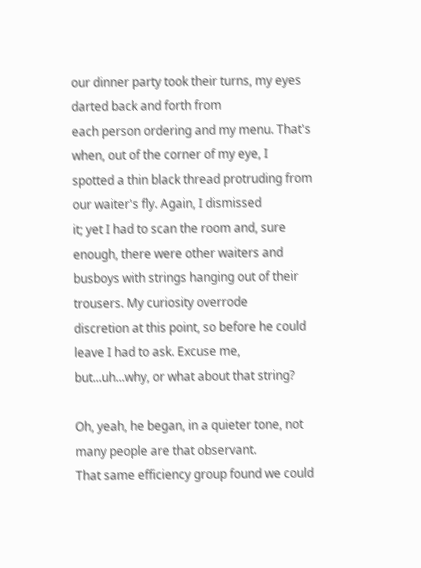our dinner party took their turns, my eyes darted back and forth from
each person ordering and my menu. That's when, out of the corner of my eye, I
spotted a thin black thread protruding from our waiter's fly. Again, I dismissed
it; yet I had to scan the room and, sure enough, there were other waiters and
busboys with strings hanging out of their trousers. My curiosity overrode
discretion at this point, so before he could leave I had to ask. Excuse me,
but...uh...why, or what about that string?

Oh, yeah, he began, in a quieter tone, not many people are that observant.
That same efficiency group found we could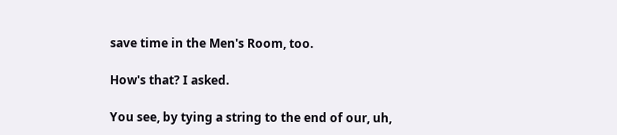save time in the Men's Room, too.

How's that? I asked.

You see, by tying a string to the end of our, uh,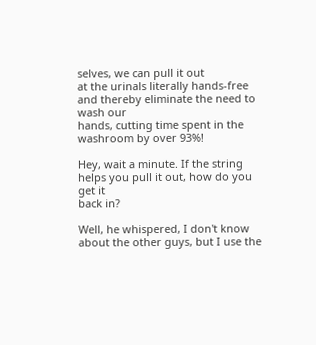selves, we can pull it out
at the urinals literally hands-free and thereby eliminate the need to wash our
hands, cutting time spent in the washroom by over 93%!

Hey, wait a minute. If the string helps you pull it out, how do you get it
back in?

Well, he whispered, I don't know about the other guys, but I use the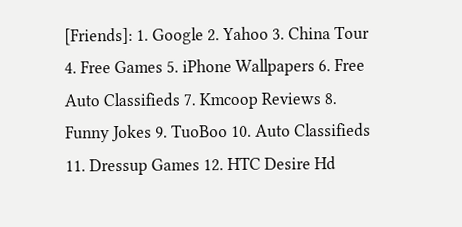[Friends]: 1. Google 2. Yahoo 3. China Tour 4. Free Games 5. iPhone Wallpapers 6. Free Auto Classifieds 7. Kmcoop Reviews 8. Funny Jokes 9. TuoBoo 10. Auto Classifieds 11. Dressup Games 12. HTC Desire Hd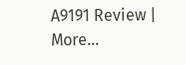A9191 Review | More...